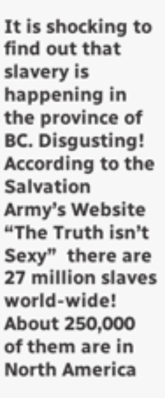It is shocking to find out that slavery is happening in the province of BC. Disgusting! According to the Salvation Army’s Website “The Truth isn’t Sexy”  there are 27 million slaves world-wide! About 250,000 of them are in North America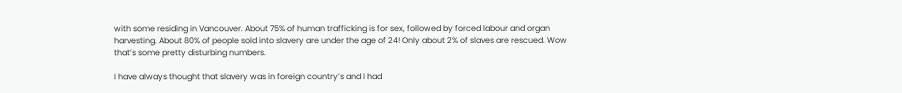with some residing in Vancouver. About 75% of human trafficking is for sex, followed by forced labour and organ harvesting. About 80% of people sold into slavery are under the age of 24! Only about 2% of slaves are rescued. Wow that’s some pretty disturbing numbers.

I have always thought that slavery was in foreign country’s and I had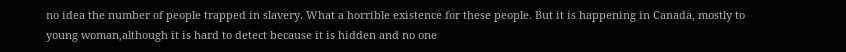no idea the number of people trapped in slavery. What a horrible existence for these people. But it is happening in Canada, mostly to young woman,although it is hard to detect because it is hidden and no one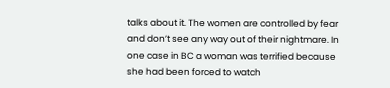talks about it. The women are controlled by fear and don’t see any way out of their nightmare. In one case in BC a woman was terrified because she had been forced to watch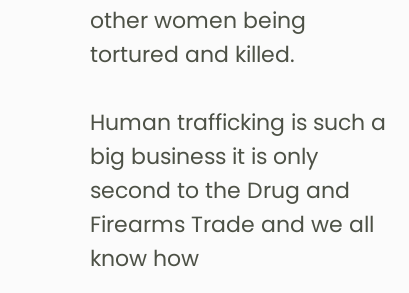other women being tortured and killed.

Human trafficking is such a big business it is only second to the Drug and Firearms Trade and we all know how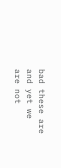bad these are and yet we are not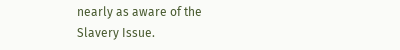nearly as aware of the Slavery Issue.